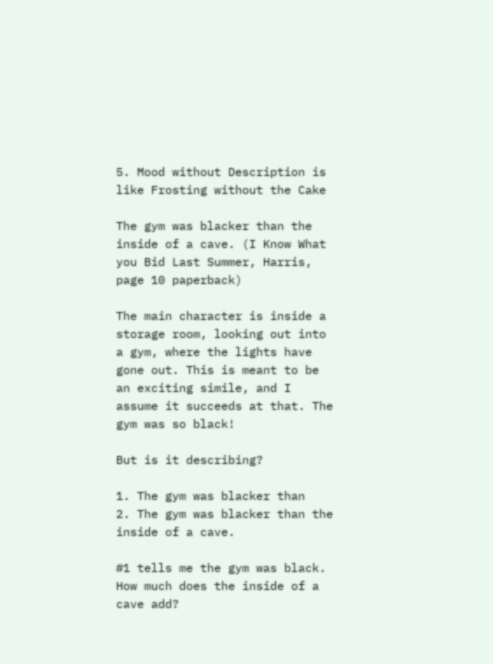5. Mood without Description is like Frosting without the Cake

The gym was blacker than the inside of a cave. (I Know What you Bid Last Summer, Harris, page 10 paperback)

The main character is inside a storage room, looking out into a gym, where the lights have gone out. This is meant to be an exciting simile, and I assume it succeeds at that. The gym was so black!

But is it describing?

1. The gym was blacker than
2. The gym was blacker than the inside of a cave.

#1 tells me the gym was black. How much does the inside of a cave add?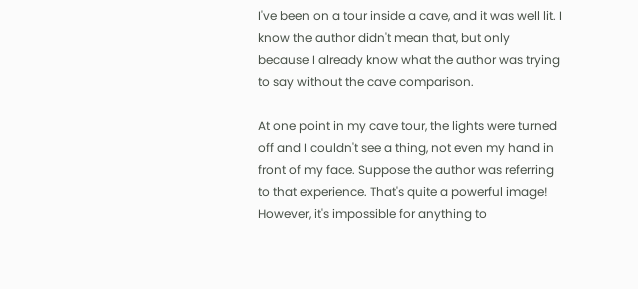I've been on a tour inside a cave, and it was well lit. I know the author didn't mean that, but only because I already know what the author was trying to say without the cave comparison.

At one point in my cave tour, the lights were turned off and I couldn't see a thing, not even my hand in front of my face. Suppose the author was referring to that experience. That's quite a powerful image! However, it's impossible for anything to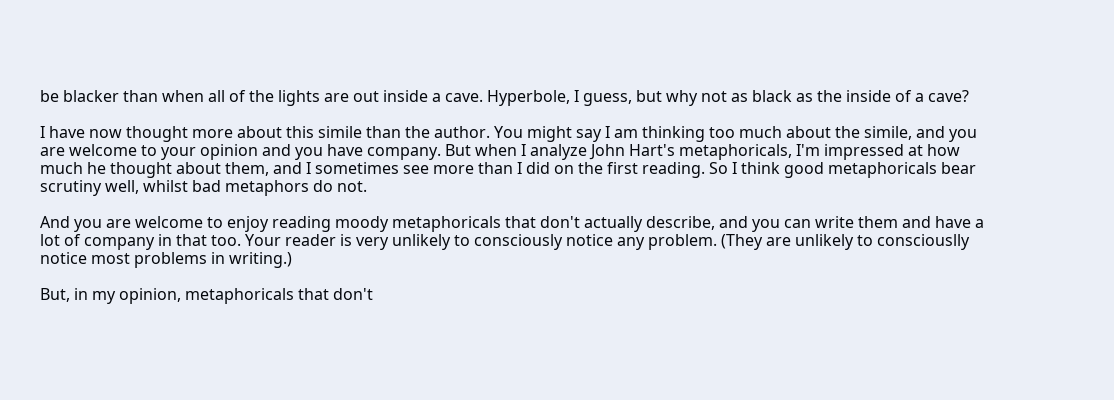be blacker than when all of the lights are out inside a cave. Hyperbole, I guess, but why not as black as the inside of a cave?

I have now thought more about this simile than the author. You might say I am thinking too much about the simile, and you are welcome to your opinion and you have company. But when I analyze John Hart's metaphoricals, I'm impressed at how much he thought about them, and I sometimes see more than I did on the first reading. So I think good metaphoricals bear scrutiny well, whilst bad metaphors do not.

And you are welcome to enjoy reading moody metaphoricals that don't actually describe, and you can write them and have a lot of company in that too. Your reader is very unlikely to consciously notice any problem. (They are unlikely to consciouslly notice most problems in writing.)

But, in my opinion, metaphoricals that don't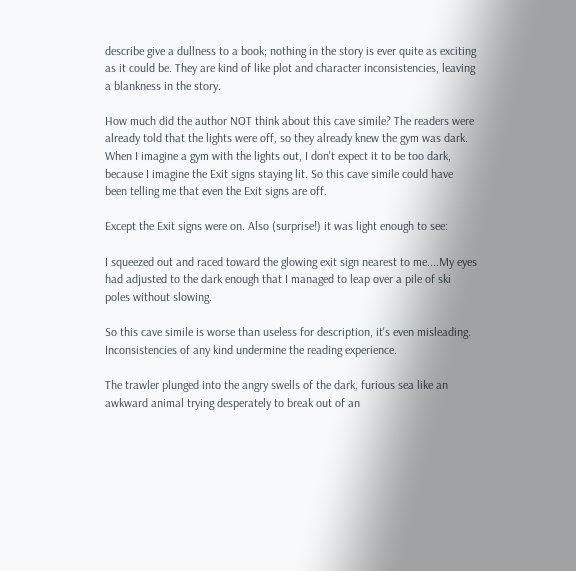describe give a dullness to a book; nothing in the story is ever quite as exciting as it could be. They are kind of like plot and character inconsistencies, leaving a blankness in the story.

How much did the author NOT think about this cave simile? The readers were already told that the lights were off, so they already knew the gym was dark. When I imagine a gym with the lights out, I don't expect it to be too dark, because I imagine the Exit signs staying lit. So this cave simile could have been telling me that even the Exit signs are off.

Except the Exit signs were on. Also (surprise!) it was light enough to see:

I squeezed out and raced toward the glowing exit sign nearest to me....My eyes had adjusted to the dark enough that I managed to leap over a pile of ski poles without slowing.

So this cave simile is worse than useless for description, it's even misleading. Inconsistencies of any kind undermine the reading experience.

The trawler plunged into the angry swells of the dark, furious sea like an awkward animal trying desperately to break out of an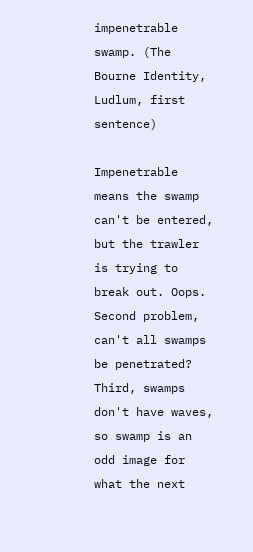impenetrable swamp. (The Bourne Identity, Ludlum, first sentence)

Impenetrable means the swamp can't be entered, but the trawler is trying to break out. Oops. Second problem, can't all swamps be penetrated? Third, swamps don't have waves, so swamp is an odd image for what the next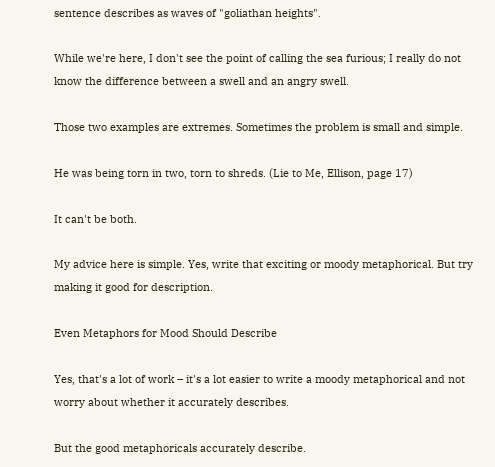sentence describes as waves of "goliathan heights".

While we're here, I don't see the point of calling the sea furious; I really do not know the difference between a swell and an angry swell.

Those two examples are extremes. Sometimes the problem is small and simple.

He was being torn in two, torn to shreds. (Lie to Me, Ellison, page 17)

It can't be both.

My advice here is simple. Yes, write that exciting or moody metaphorical. But try making it good for description.

Even Metaphors for Mood Should Describe

Yes, that's a lot of work – it's a lot easier to write a moody metaphorical and not worry about whether it accurately describes.

But the good metaphoricals accurately describe.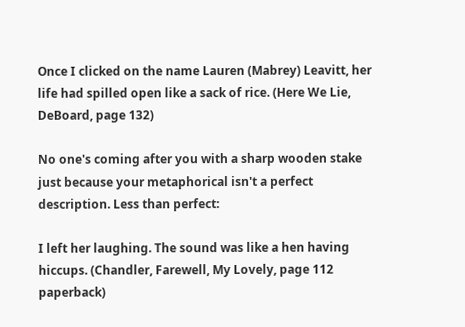Once I clicked on the name Lauren (Mabrey) Leavitt, her life had spilled open like a sack of rice. (Here We Lie, DeBoard, page 132)

No one's coming after you with a sharp wooden stake just because your metaphorical isn't a perfect description. Less than perfect:

I left her laughing. The sound was like a hen having hiccups. (Chandler, Farewell, My Lovely, page 112 paperback)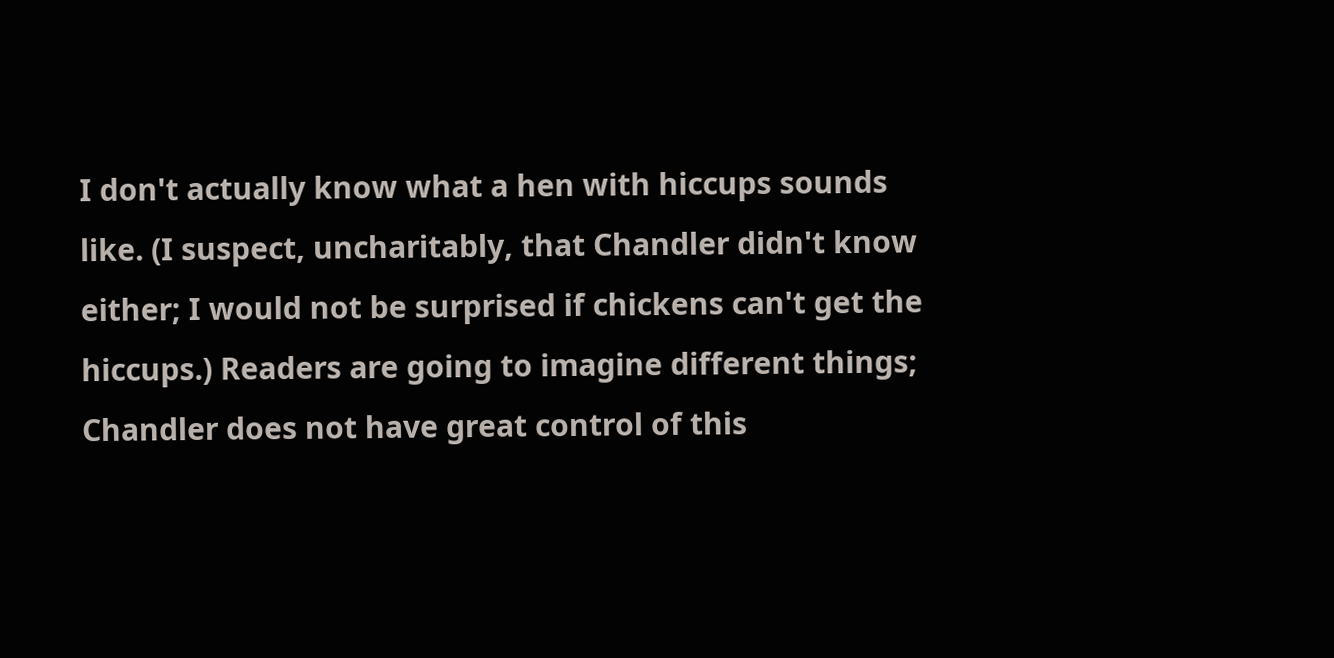I don't actually know what a hen with hiccups sounds like. (I suspect, uncharitably, that Chandler didn't know either; I would not be surprised if chickens can't get the hiccups.) Readers are going to imagine different things; Chandler does not have great control of this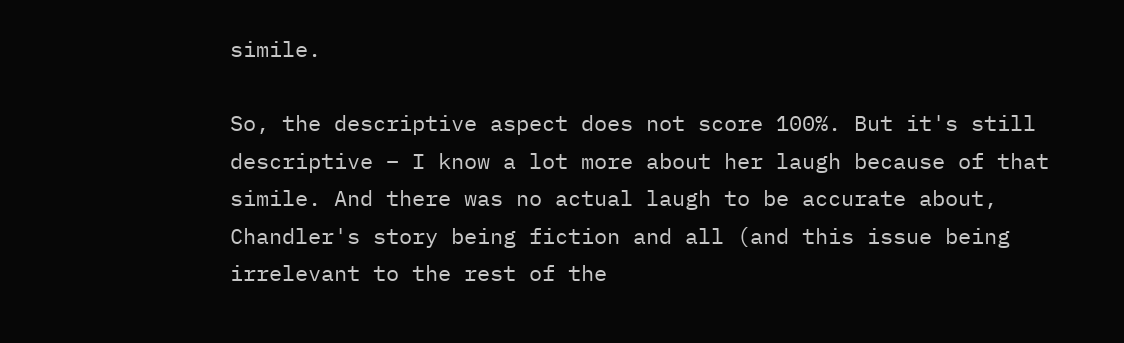simile.

So, the descriptive aspect does not score 100%. But it's still descriptive – I know a lot more about her laugh because of that simile. And there was no actual laugh to be accurate about, Chandler's story being fiction and all (and this issue being irrelevant to the rest of the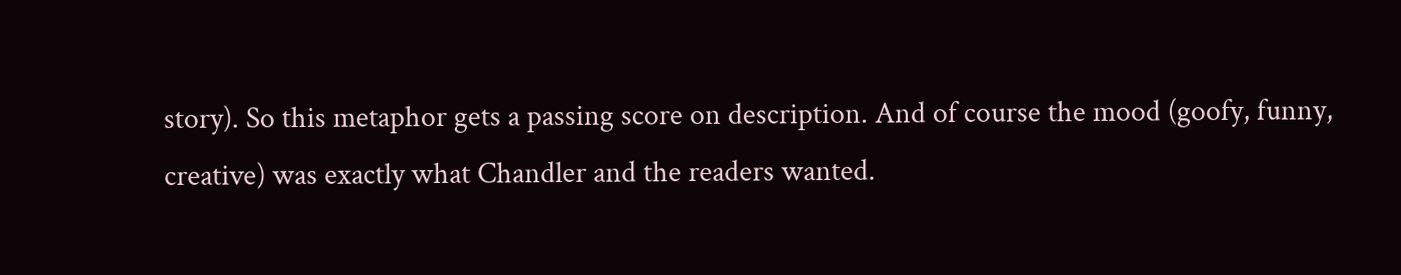story). So this metaphor gets a passing score on description. And of course the mood (goofy, funny, creative) was exactly what Chandler and the readers wanted.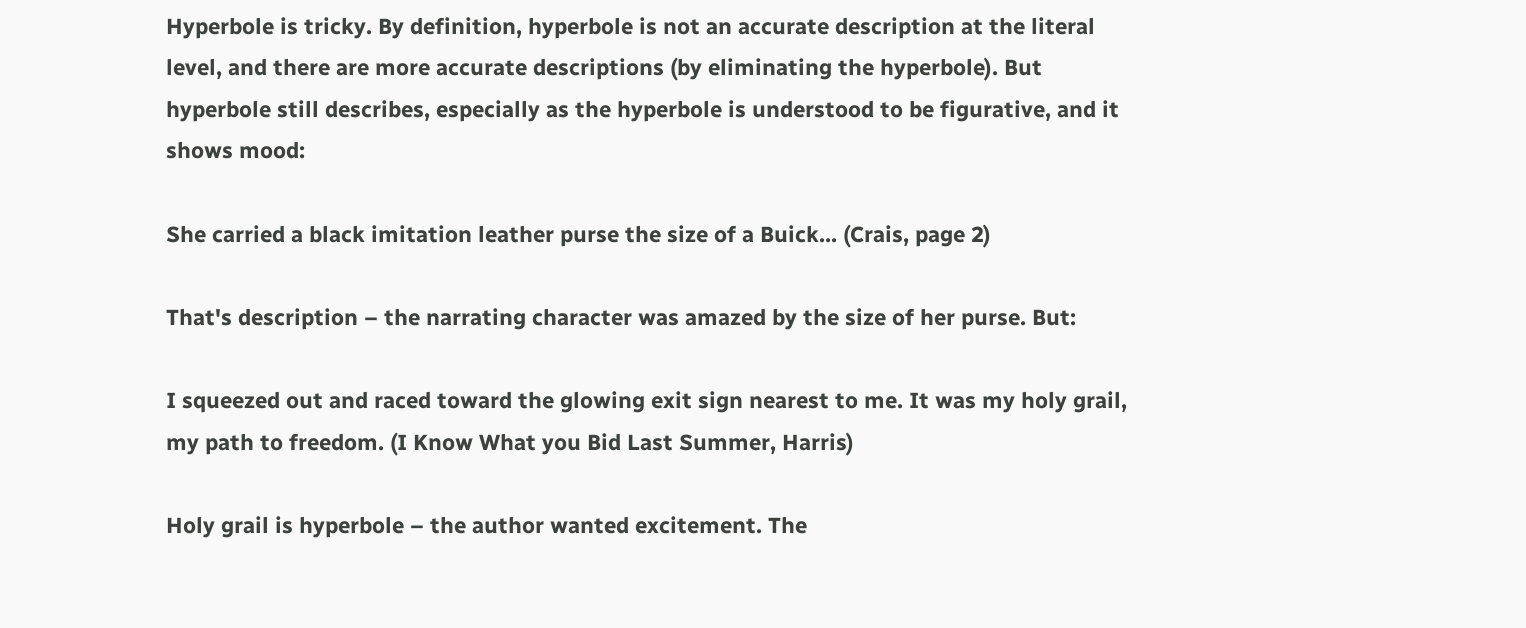Hyperbole is tricky. By definition, hyperbole is not an accurate description at the literal level, and there are more accurate descriptions (by eliminating the hyperbole). But hyperbole still describes, especially as the hyperbole is understood to be figurative, and it shows mood:

She carried a black imitation leather purse the size of a Buick... (Crais, page 2)

That's description – the narrating character was amazed by the size of her purse. But:

I squeezed out and raced toward the glowing exit sign nearest to me. It was my holy grail, my path to freedom. (I Know What you Bid Last Summer, Harris)

Holy grail is hyperbole – the author wanted excitement. The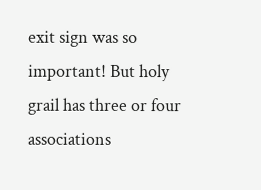exit sign was so important! But holy grail has three or four associations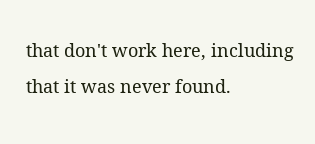that don't work here, including that it was never found.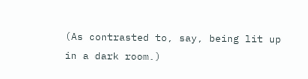(As contrasted to, say, being lit up in a dark room.)